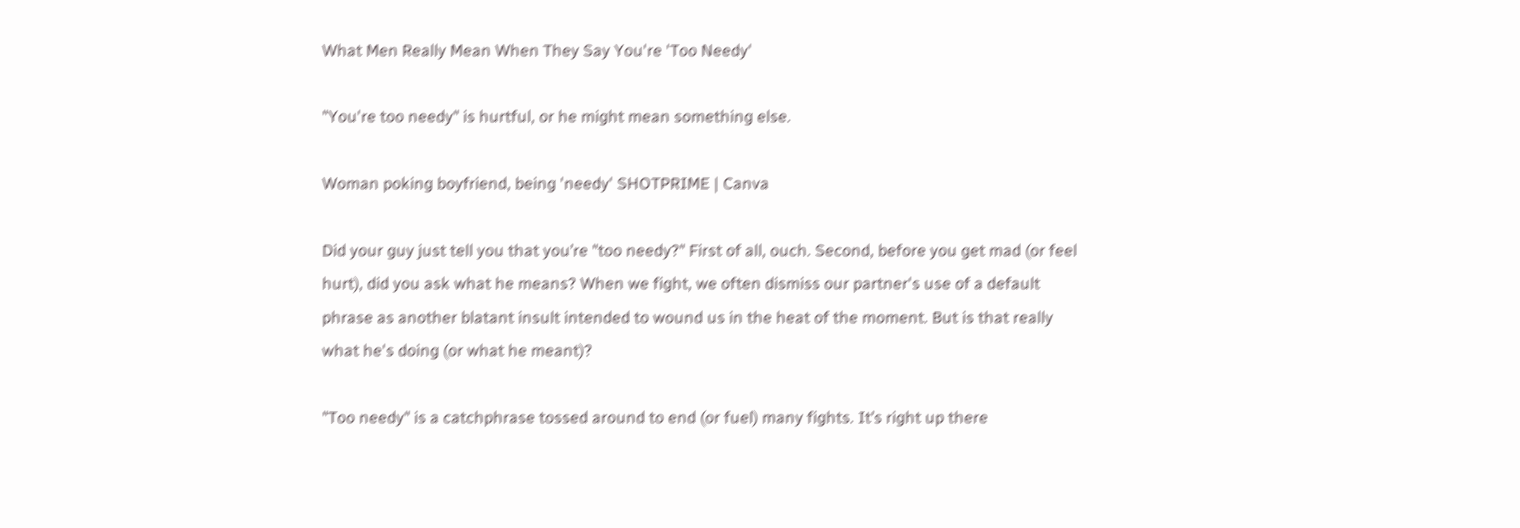What Men Really Mean When They Say You're 'Too Needy'

"You're too needy" is hurtful, or he might mean something else.

Woman poking boyfriend, being 'needy' SHOTPRIME | Canva

Did your guy just tell you that you’re "too needy?" First of all, ouch. Second, before you get mad (or feel hurt), did you ask what he means? When we fight, we often dismiss our partner's use of a default phrase as another blatant insult intended to wound us in the heat of the moment. But is that really what he's doing (or what he meant)?

"Too needy" is a catchphrase tossed around to end (or fuel) many fights. It’s right up there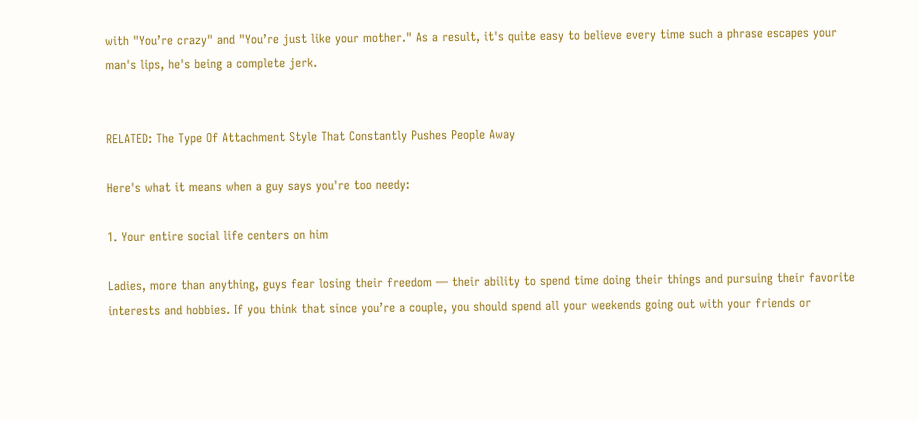with "You’re crazy" and "You’re just like your mother." As a result, it's quite easy to believe every time such a phrase escapes your man's lips, he's being a complete jerk.


RELATED: The Type Of Attachment Style That Constantly Pushes People Away

Here's what it means when a guy says you're too needy:

1. Your entire social life centers on him

Ladies, more than anything, guys fear losing their freedom — their ability to spend time doing their things and pursuing their favorite interests and hobbies. If you think that since you’re a couple, you should spend all your weekends going out with your friends or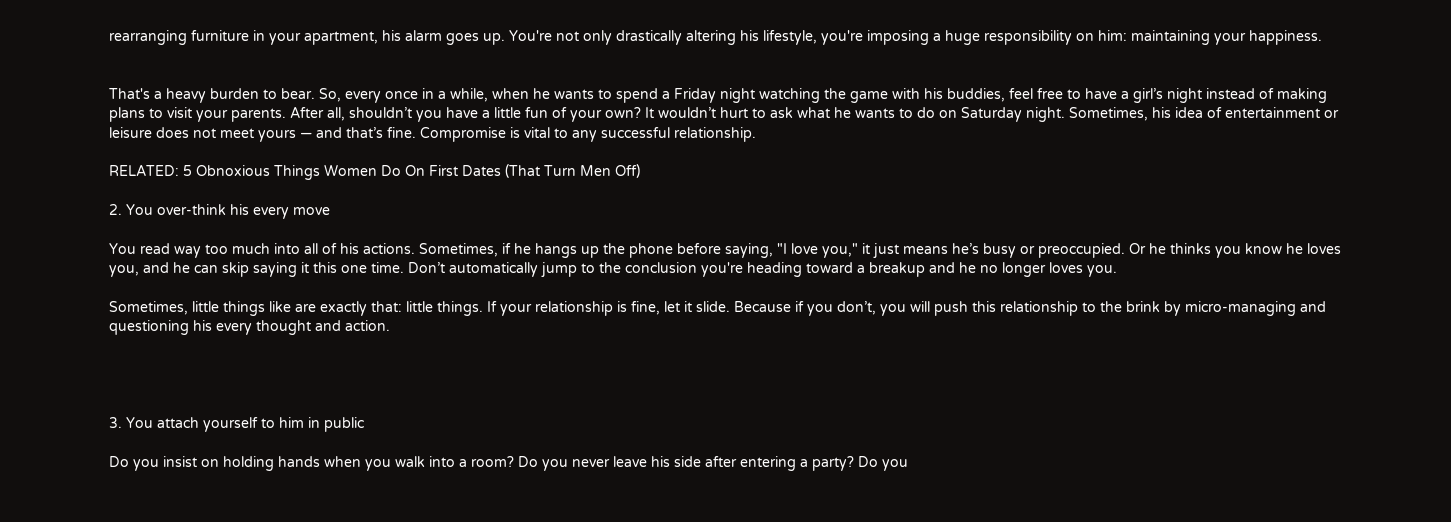rearranging furniture in your apartment, his alarm goes up. You're not only drastically altering his lifestyle, you're imposing a huge responsibility on him: maintaining your happiness.


That's a heavy burden to bear. So, every once in a while, when he wants to spend a Friday night watching the game with his buddies, feel free to have a girl’s night instead of making plans to visit your parents. After all, shouldn’t you have a little fun of your own? It wouldn’t hurt to ask what he wants to do on Saturday night. Sometimes, his idea of entertainment or leisure does not meet yours — and that’s fine. Compromise is vital to any successful relationship.

RELATED: 5 Obnoxious Things Women Do On First Dates (That Turn Men Off)

2. You over-think his every move

You read way too much into all of his actions. Sometimes, if he hangs up the phone before saying, "I love you," it just means he’s busy or preoccupied. Or he thinks you know he loves you, and he can skip saying it this one time. Don’t automatically jump to the conclusion you're heading toward a breakup and he no longer loves you.

Sometimes, little things like are exactly that: little things. If your relationship is fine, let it slide. Because if you don’t, you will push this relationship to the brink by micro-managing and questioning his every thought and action.




3. You attach yourself to him in public

Do you insist on holding hands when you walk into a room? Do you never leave his side after entering a party? Do you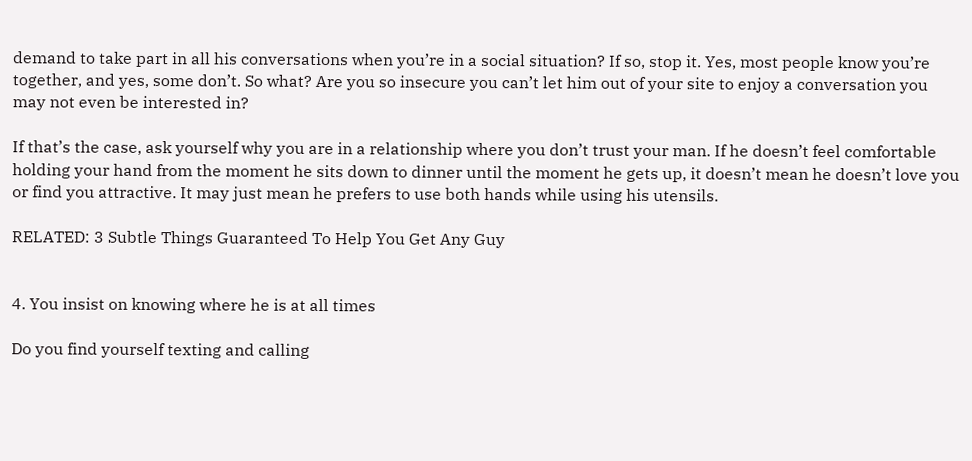demand to take part in all his conversations when you’re in a social situation? If so, stop it. Yes, most people know you’re together, and yes, some don’t. So what? Are you so insecure you can’t let him out of your site to enjoy a conversation you may not even be interested in?

If that’s the case, ask yourself why you are in a relationship where you don’t trust your man. If he doesn’t feel comfortable holding your hand from the moment he sits down to dinner until the moment he gets up, it doesn’t mean he doesn’t love you or find you attractive. It may just mean he prefers to use both hands while using his utensils.

RELATED: 3 Subtle Things Guaranteed To Help You Get Any Guy


4. You insist on knowing where he is at all times

Do you find yourself texting and calling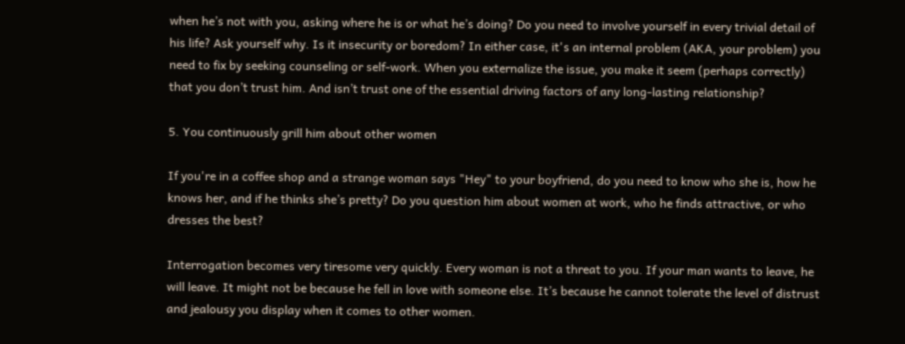when he’s not with you, asking where he is or what he’s doing? Do you need to involve yourself in every trivial detail of his life? Ask yourself why. Is it insecurity or boredom? In either case, it's an internal problem (AKA, your problem) you need to fix by seeking counseling or self-work. When you externalize the issue, you make it seem (perhaps correctly) that you don’t trust him. And isn’t trust one of the essential driving factors of any long-lasting relationship?

5. You continuously grill him about other women

If you're in a coffee shop and a strange woman says "Hey" to your boyfriend, do you need to know who she is, how he knows her, and if he thinks she’s pretty? Do you question him about women at work, who he finds attractive, or who dresses the best?

Interrogation becomes very tiresome very quickly. Every woman is not a threat to you. If your man wants to leave, he will leave. It might not be because he fell in love with someone else. It’s because he cannot tolerate the level of distrust and jealousy you display when it comes to other women.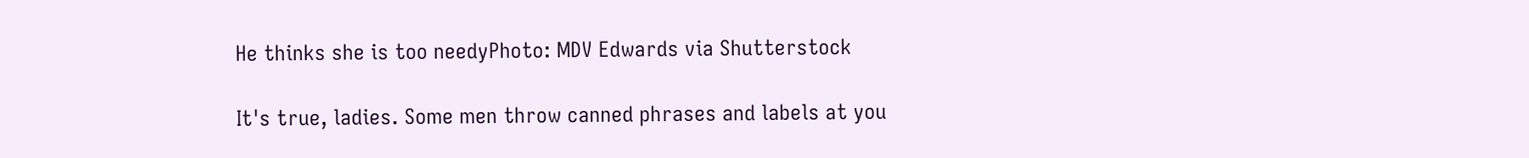He thinks she is too needyPhoto: MDV Edwards via Shutterstock

It's true, ladies. Some men throw canned phrases and labels at you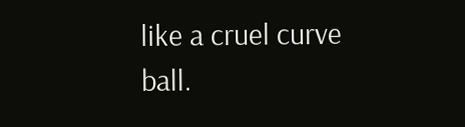like a cruel curve ball.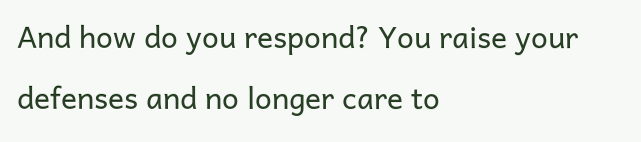And how do you respond? You raise your defenses and no longer care to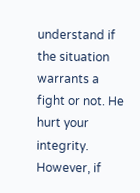understand if the situation warrants a fight or not. He hurt your integrity. However, if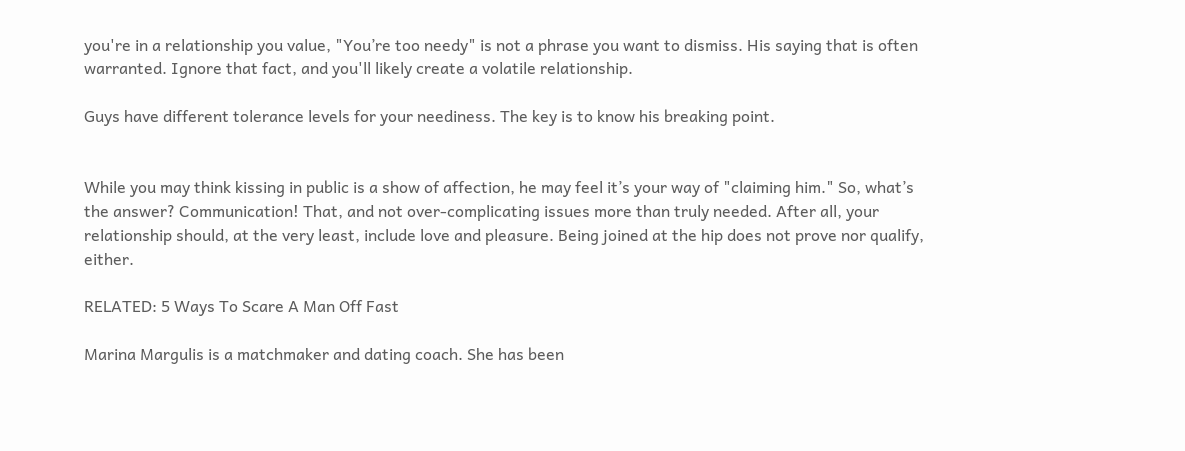you're in a relationship you value, "You’re too needy" is not a phrase you want to dismiss. His saying that is often warranted. Ignore that fact, and you'll likely create a volatile relationship.

Guys have different tolerance levels for your neediness. The key is to know his breaking point.


While you may think kissing in public is a show of affection, he may feel it’s your way of "claiming him." So, what’s the answer? Communication! That, and not over-complicating issues more than truly needed. After all, your relationship should, at the very least, include love and pleasure. Being joined at the hip does not prove nor qualify, either.

RELATED: 5 Ways To Scare A Man Off Fast

Marina Margulis is a matchmaker and dating coach. She has been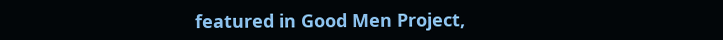featured in Good Men Project,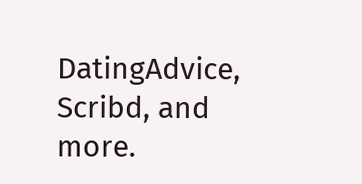DatingAdvice, Scribd, and more.